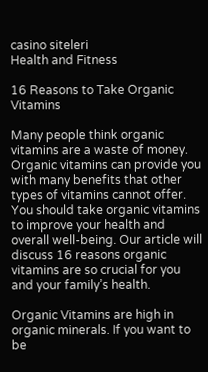casino siteleri
Health and Fitness

16 Reasons to Take Organic Vitamins

Many people think organic vitamins are a waste of money. Organic vitamins can provide you with many benefits that other types of vitamins cannot offer. You should take organic vitamins to improve your health and overall well-being. Our article will discuss 16 reasons organic vitamins are so crucial for you and your family’s health.

Organic Vitamins are high in organic minerals. If you want to be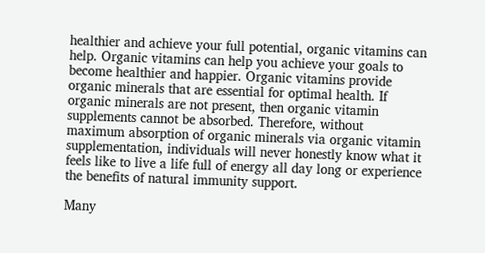healthier and achieve your full potential, organic vitamins can help. Organic vitamins can help you achieve your goals to become healthier and happier. Organic vitamins provide organic minerals that are essential for optimal health. If organic minerals are not present, then organic vitamin supplements cannot be absorbed. Therefore, without maximum absorption of organic minerals via organic vitamin supplementation, individuals will never honestly know what it feels like to live a life full of energy all day long or experience the benefits of natural immunity support.

Many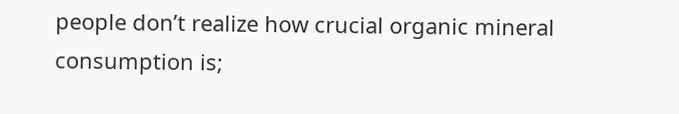people don’t realize how crucial organic mineral consumption is;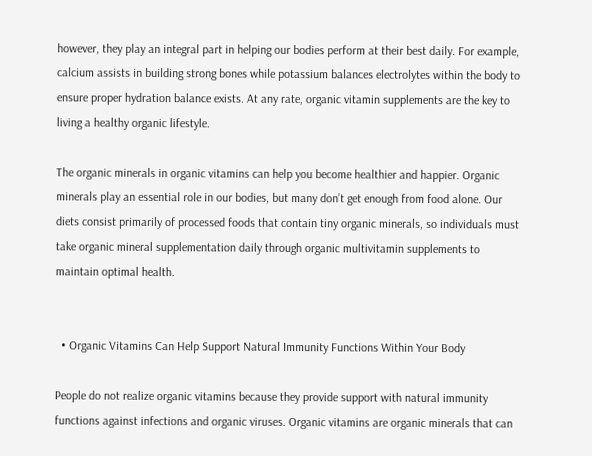however, they play an integral part in helping our bodies perform at their best daily. For example, calcium assists in building strong bones while potassium balances electrolytes within the body to ensure proper hydration balance exists. At any rate, organic vitamin supplements are the key to living a healthy organic lifestyle.

The organic minerals in organic vitamins can help you become healthier and happier. Organic minerals play an essential role in our bodies, but many don’t get enough from food alone. Our diets consist primarily of processed foods that contain tiny organic minerals, so individuals must take organic mineral supplementation daily through organic multivitamin supplements to maintain optimal health.


  • Organic Vitamins Can Help Support Natural Immunity Functions Within Your Body

People do not realize organic vitamins because they provide support with natural immunity functions against infections and organic viruses. Organic vitamins are organic minerals that can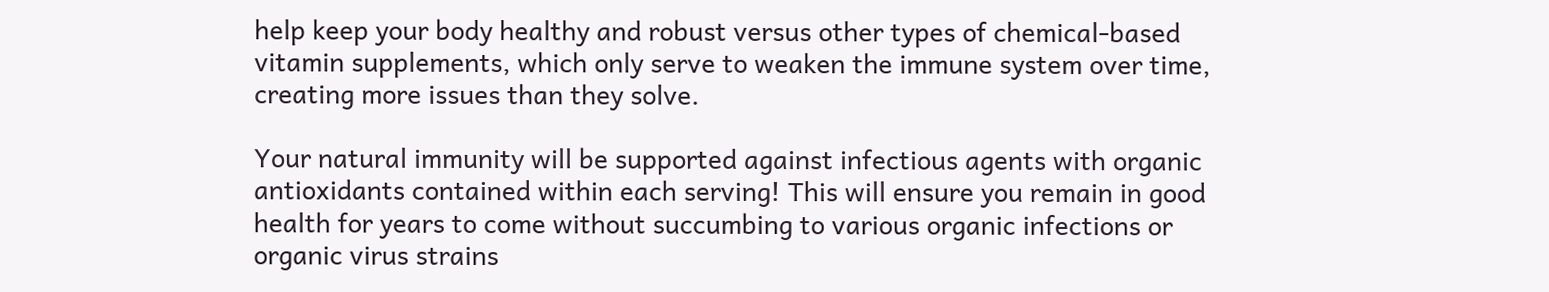help keep your body healthy and robust versus other types of chemical-based vitamin supplements, which only serve to weaken the immune system over time, creating more issues than they solve.

Your natural immunity will be supported against infectious agents with organic antioxidants contained within each serving! This will ensure you remain in good health for years to come without succumbing to various organic infections or organic virus strains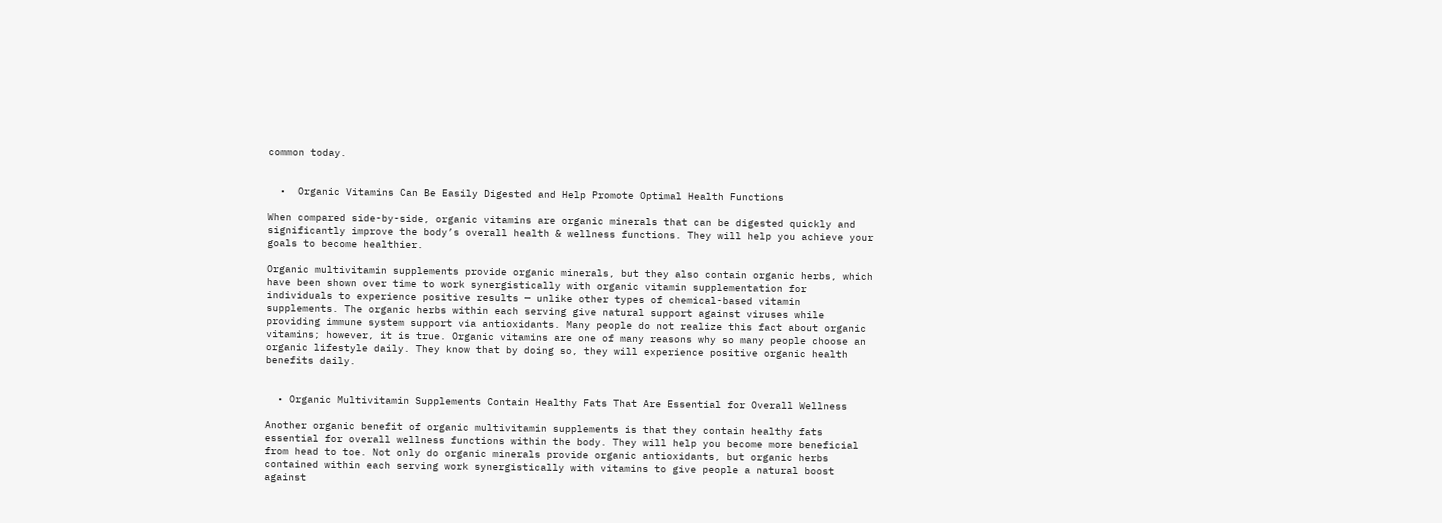common today.


  •  Organic Vitamins Can Be Easily Digested and Help Promote Optimal Health Functions

When compared side-by-side, organic vitamins are organic minerals that can be digested quickly and significantly improve the body’s overall health & wellness functions. They will help you achieve your goals to become healthier.

Organic multivitamin supplements provide organic minerals, but they also contain organic herbs, which have been shown over time to work synergistically with organic vitamin supplementation for individuals to experience positive results — unlike other types of chemical-based vitamin supplements. The organic herbs within each serving give natural support against viruses while providing immune system support via antioxidants. Many people do not realize this fact about organic vitamins; however, it is true. Organic vitamins are one of many reasons why so many people choose an organic lifestyle daily. They know that by doing so, they will experience positive organic health benefits daily.


  • Organic Multivitamin Supplements Contain Healthy Fats That Are Essential for Overall Wellness

Another organic benefit of organic multivitamin supplements is that they contain healthy fats essential for overall wellness functions within the body. They will help you become more beneficial from head to toe. Not only do organic minerals provide organic antioxidants, but organic herbs contained within each serving work synergistically with vitamins to give people a natural boost against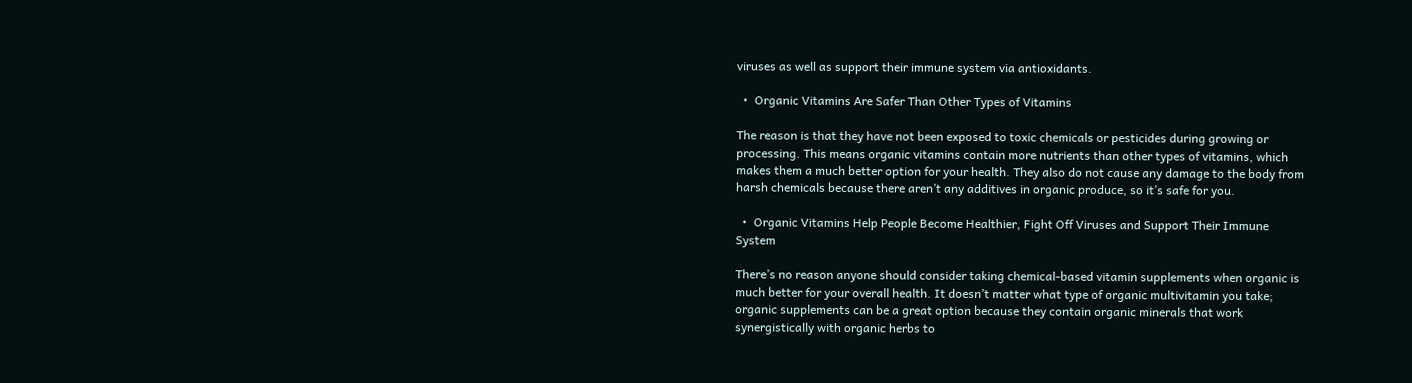viruses as well as support their immune system via antioxidants.

  •  Organic Vitamins Are Safer Than Other Types of Vitamins

The reason is that they have not been exposed to toxic chemicals or pesticides during growing or processing. This means organic vitamins contain more nutrients than other types of vitamins, which makes them a much better option for your health. They also do not cause any damage to the body from harsh chemicals because there aren’t any additives in organic produce, so it’s safe for you.

  •  Organic Vitamins Help People Become Healthier, Fight Off Viruses and Support Their Immune System

There’s no reason anyone should consider taking chemical-based vitamin supplements when organic is much better for your overall health. It doesn’t matter what type of organic multivitamin you take; organic supplements can be a great option because they contain organic minerals that work synergistically with organic herbs to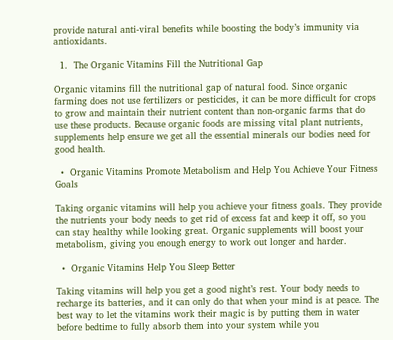provide natural anti-viral benefits while boosting the body’s immunity via antioxidants.

  1.  The Organic Vitamins Fill the Nutritional Gap

Organic vitamins fill the nutritional gap of natural food. Since organic farming does not use fertilizers or pesticides, it can be more difficult for crops to grow and maintain their nutrient content than non-organic farms that do use these products. Because organic foods are missing vital plant nutrients, supplements help ensure we get all the essential minerals our bodies need for good health.

  •  Organic Vitamins Promote Metabolism and Help You Achieve Your Fitness Goals

Taking organic vitamins will help you achieve your fitness goals. They provide the nutrients your body needs to get rid of excess fat and keep it off, so you can stay healthy while looking great. Organic supplements will boost your metabolism, giving you enough energy to work out longer and harder.

  •  Organic Vitamins Help You Sleep Better

Taking vitamins will help you get a good night’s rest. Your body needs to recharge its batteries, and it can only do that when your mind is at peace. The best way to let the vitamins work their magic is by putting them in water before bedtime to fully absorb them into your system while you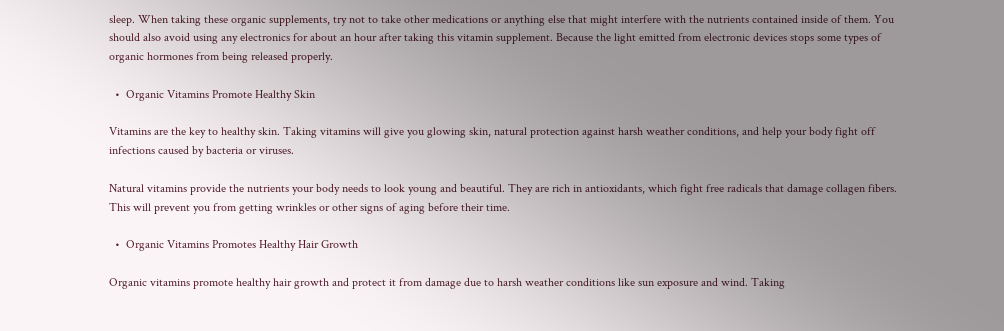sleep. When taking these organic supplements, try not to take other medications or anything else that might interfere with the nutrients contained inside of them. You should also avoid using any electronics for about an hour after taking this vitamin supplement. Because the light emitted from electronic devices stops some types of organic hormones from being released properly.

  •  Organic Vitamins Promote Healthy Skin

Vitamins are the key to healthy skin. Taking vitamins will give you glowing skin, natural protection against harsh weather conditions, and help your body fight off infections caused by bacteria or viruses.

Natural vitamins provide the nutrients your body needs to look young and beautiful. They are rich in antioxidants, which fight free radicals that damage collagen fibers. This will prevent you from getting wrinkles or other signs of aging before their time.

  •  Organic Vitamins Promotes Healthy Hair Growth

Organic vitamins promote healthy hair growth and protect it from damage due to harsh weather conditions like sun exposure and wind. Taking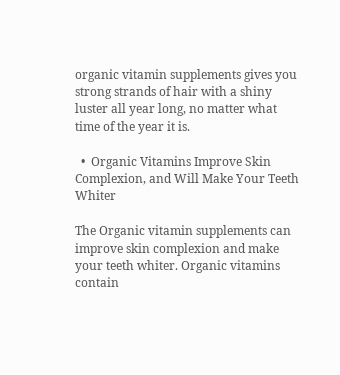organic vitamin supplements gives you strong strands of hair with a shiny luster all year long, no matter what time of the year it is.

  •  Organic Vitamins Improve Skin Complexion, and Will Make Your Teeth Whiter

The Organic vitamin supplements can improve skin complexion and make your teeth whiter. Organic vitamins contain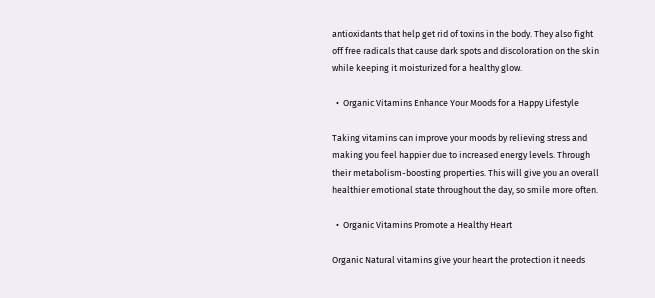antioxidants that help get rid of toxins in the body. They also fight off free radicals that cause dark spots and discoloration on the skin while keeping it moisturized for a healthy glow.

  •  Organic Vitamins Enhance Your Moods for a Happy Lifestyle

Taking vitamins can improve your moods by relieving stress and making you feel happier due to increased energy levels. Through their metabolism-boosting properties. This will give you an overall healthier emotional state throughout the day, so smile more often.

  •  Organic Vitamins Promote a Healthy Heart

Organic Natural vitamins give your heart the protection it needs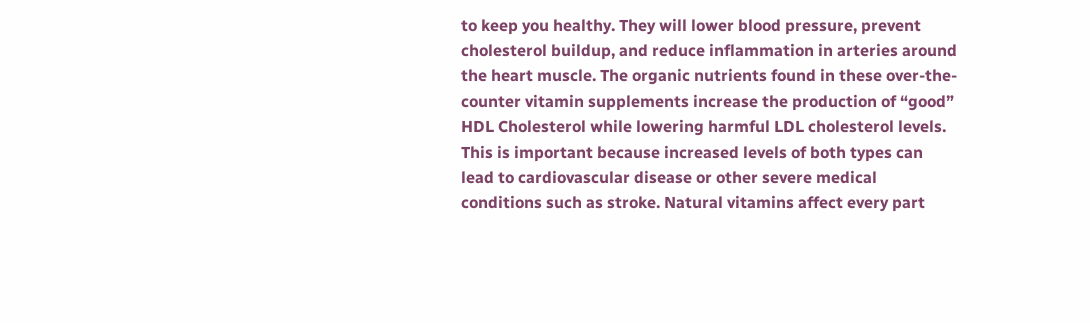to keep you healthy. They will lower blood pressure, prevent cholesterol buildup, and reduce inflammation in arteries around the heart muscle. The organic nutrients found in these over-the-counter vitamin supplements increase the production of “good” HDL Cholesterol while lowering harmful LDL cholesterol levels. This is important because increased levels of both types can lead to cardiovascular disease or other severe medical conditions such as stroke. Natural vitamins affect every part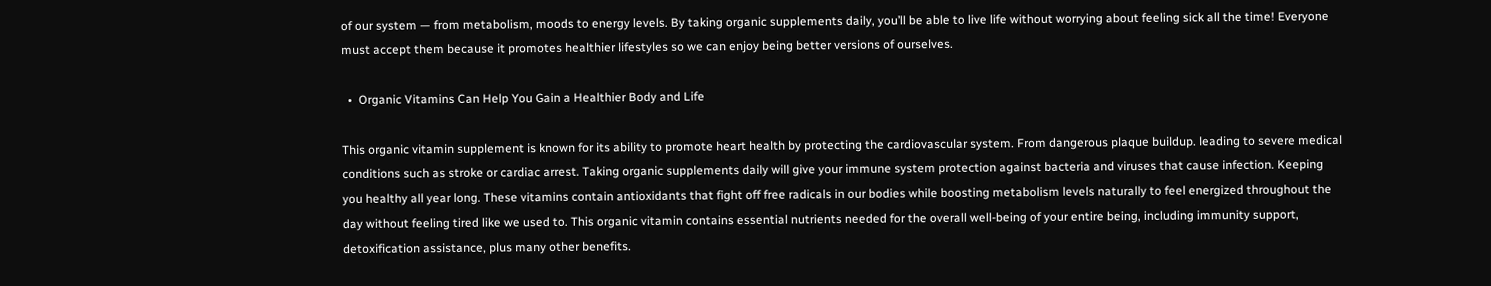of our system — from metabolism, moods to energy levels. By taking organic supplements daily, you’ll be able to live life without worrying about feeling sick all the time! Everyone must accept them because it promotes healthier lifestyles so we can enjoy being better versions of ourselves.

  •  Organic Vitamins Can Help You Gain a Healthier Body and Life

This organic vitamin supplement is known for its ability to promote heart health by protecting the cardiovascular system. From dangerous plaque buildup. leading to severe medical conditions such as stroke or cardiac arrest. Taking organic supplements daily will give your immune system protection against bacteria and viruses that cause infection. Keeping you healthy all year long. These vitamins contain antioxidants that fight off free radicals in our bodies while boosting metabolism levels naturally to feel energized throughout the day without feeling tired like we used to. This organic vitamin contains essential nutrients needed for the overall well-being of your entire being, including immunity support, detoxification assistance, plus many other benefits.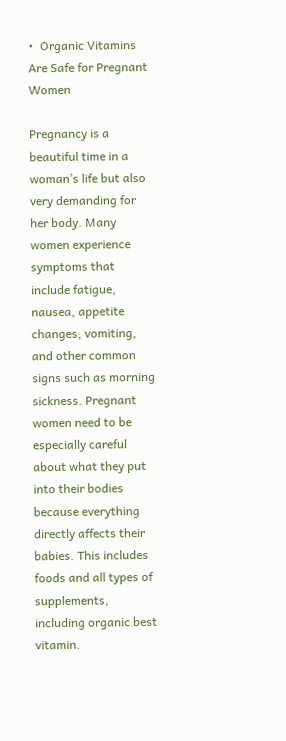•  Organic Vitamins Are Safe for Pregnant Women

Pregnancy is a beautiful time in a woman’s life but also very demanding for her body. Many women experience symptoms that include fatigue, nausea, appetite changes, vomiting, and other common signs such as morning sickness. Pregnant women need to be especially careful about what they put into their bodies because everything directly affects their babies. This includes foods and all types of supplements, including organic best vitamin.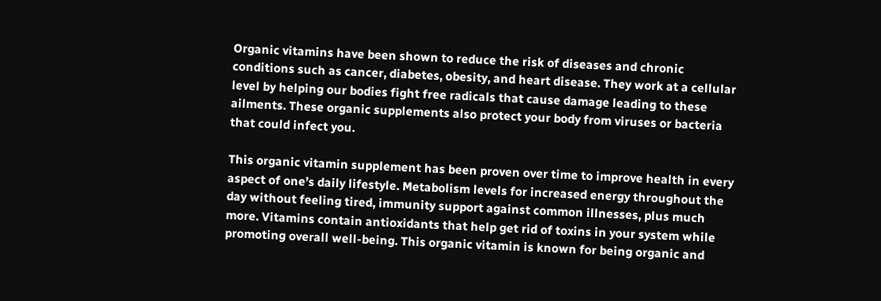Organic vitamins have been shown to reduce the risk of diseases and chronic conditions such as cancer, diabetes, obesity, and heart disease. They work at a cellular level by helping our bodies fight free radicals that cause damage leading to these ailments. These organic supplements also protect your body from viruses or bacteria that could infect you.

This organic vitamin supplement has been proven over time to improve health in every aspect of one’s daily lifestyle. Metabolism levels for increased energy throughout the day without feeling tired, immunity support against common illnesses, plus much more. Vitamins contain antioxidants that help get rid of toxins in your system while promoting overall well-being. This organic vitamin is known for being organic and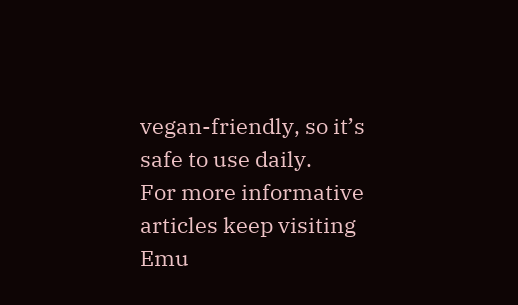vegan-friendly, so it’s safe to use daily.
For more informative articles keep visiting Emu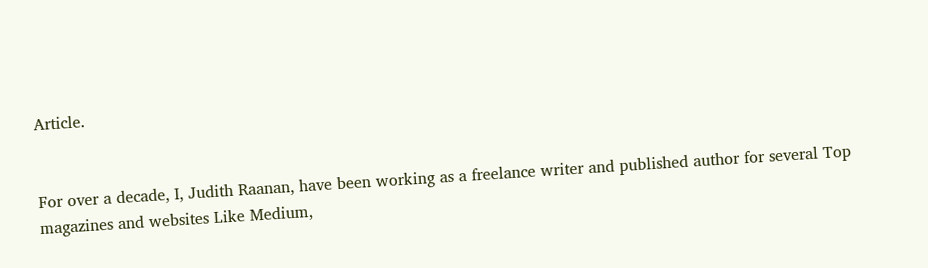Article.


For over a decade, I, Judith Raanan, have been working as a freelance writer and published author for several Top magazines and websites Like Medium,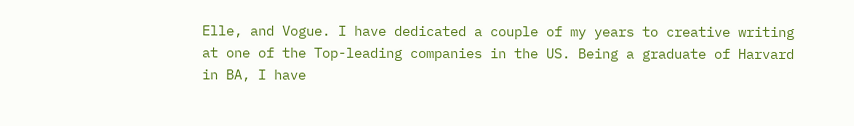Elle, and Vogue. I have dedicated a couple of my years to creative writing at one of the Top-leading companies in the US. Being a graduate of Harvard in BA, I have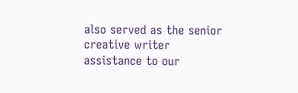also served as the senior creative writer assistance to our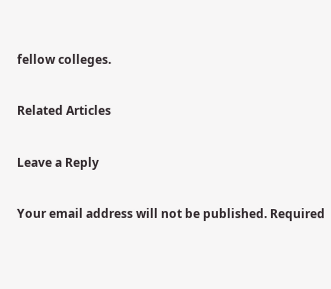fellow colleges.

Related Articles

Leave a Reply

Your email address will not be published. Required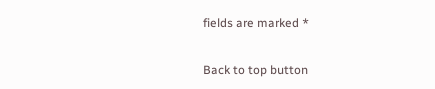fields are marked *

Back to top button